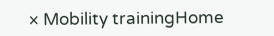× Mobility trainingHome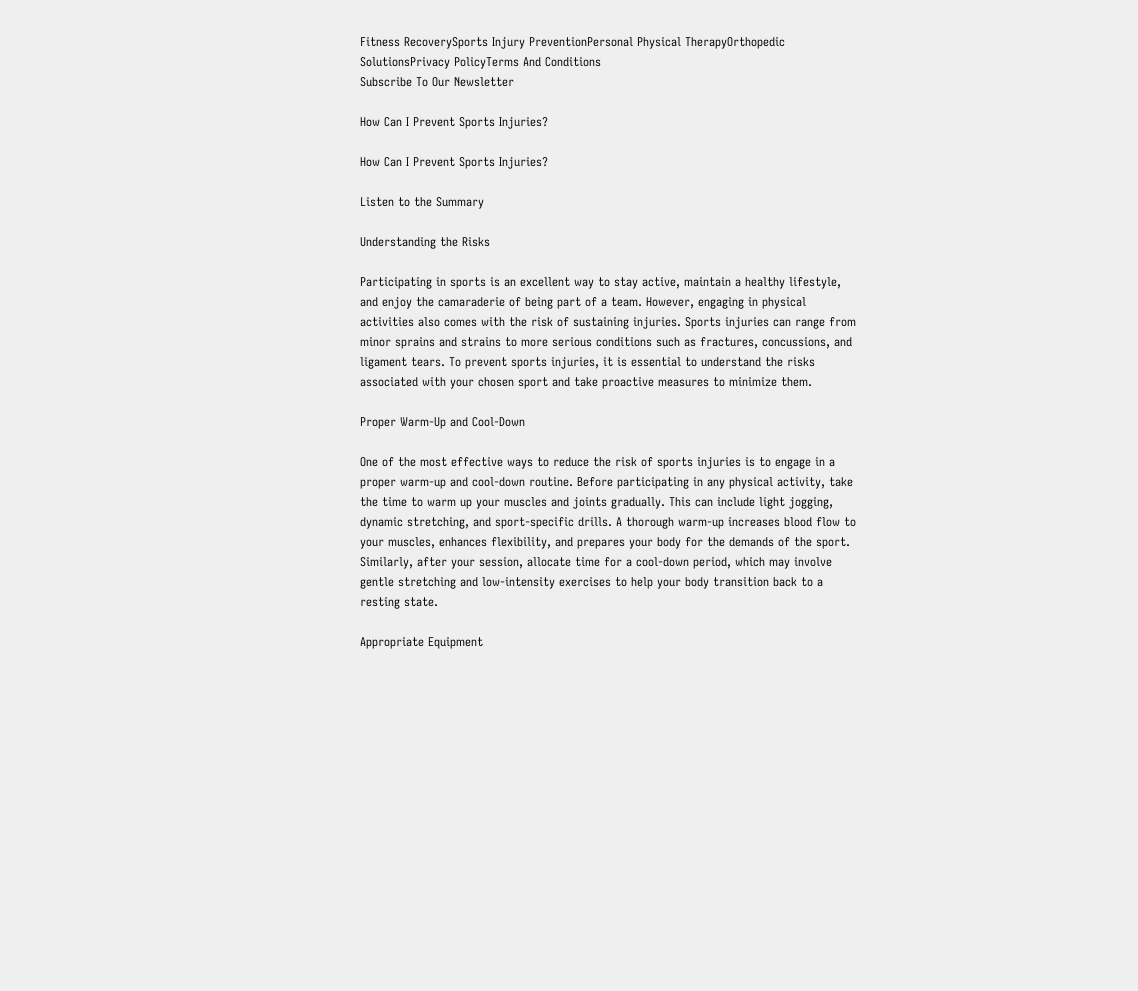Fitness RecoverySports Injury PreventionPersonal Physical TherapyOrthopedic SolutionsPrivacy PolicyTerms And Conditions
Subscribe To Our Newsletter

How Can I Prevent Sports Injuries?

How Can I Prevent Sports Injuries?

Listen to the Summary

Understanding the Risks

Participating in sports is an excellent way to stay active, maintain a healthy lifestyle, and enjoy the camaraderie of being part of a team. However, engaging in physical activities also comes with the risk of sustaining injuries. Sports injuries can range from minor sprains and strains to more serious conditions such as fractures, concussions, and ligament tears. To prevent sports injuries, it is essential to understand the risks associated with your chosen sport and take proactive measures to minimize them.

Proper Warm-Up and Cool-Down

One of the most effective ways to reduce the risk of sports injuries is to engage in a proper warm-up and cool-down routine. Before participating in any physical activity, take the time to warm up your muscles and joints gradually. This can include light jogging, dynamic stretching, and sport-specific drills. A thorough warm-up increases blood flow to your muscles, enhances flexibility, and prepares your body for the demands of the sport. Similarly, after your session, allocate time for a cool-down period, which may involve gentle stretching and low-intensity exercises to help your body transition back to a resting state.

Appropriate Equipment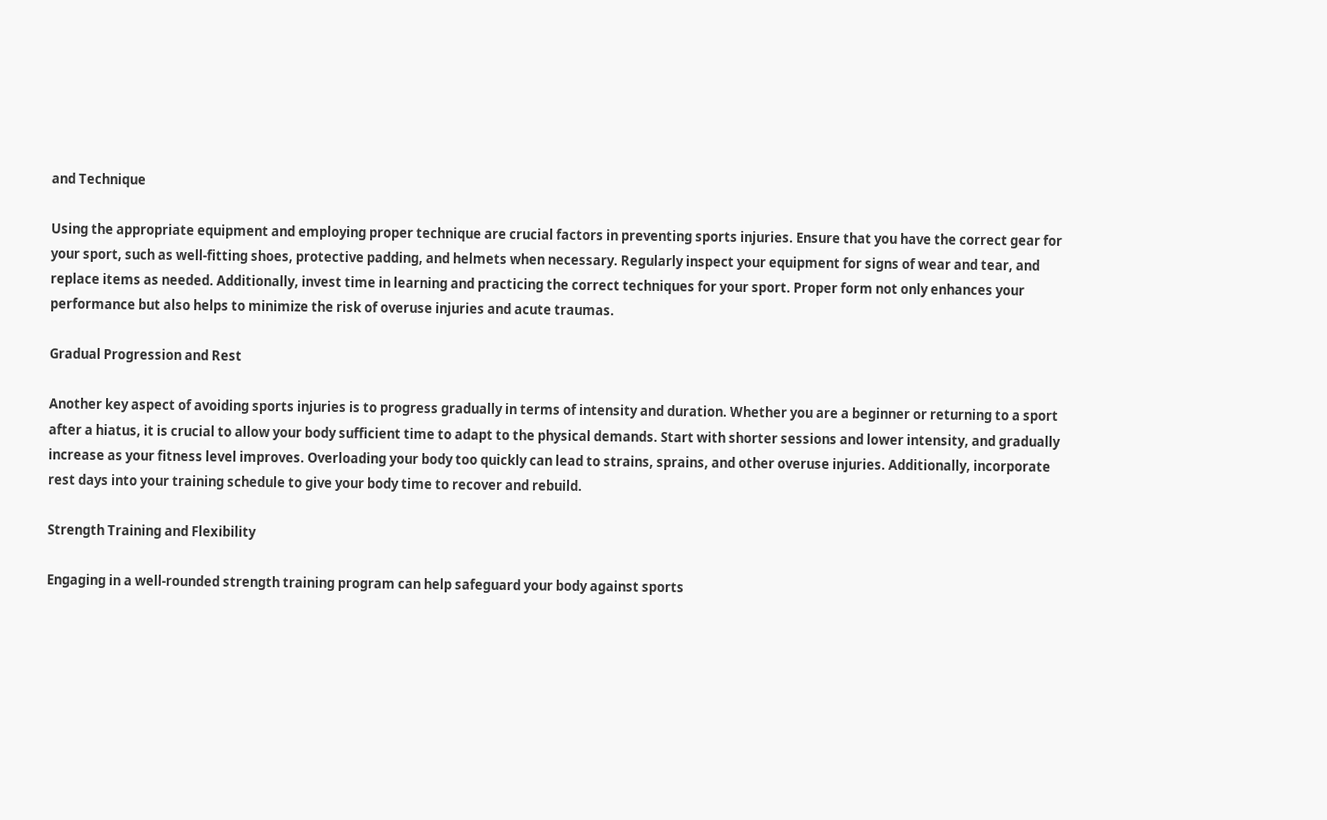and Technique

Using the appropriate equipment and employing proper technique are crucial factors in preventing sports injuries. Ensure that you have the correct gear for your sport, such as well-fitting shoes, protective padding, and helmets when necessary. Regularly inspect your equipment for signs of wear and tear, and replace items as needed. Additionally, invest time in learning and practicing the correct techniques for your sport. Proper form not only enhances your performance but also helps to minimize the risk of overuse injuries and acute traumas.

Gradual Progression and Rest

Another key aspect of avoiding sports injuries is to progress gradually in terms of intensity and duration. Whether you are a beginner or returning to a sport after a hiatus, it is crucial to allow your body sufficient time to adapt to the physical demands. Start with shorter sessions and lower intensity, and gradually increase as your fitness level improves. Overloading your body too quickly can lead to strains, sprains, and other overuse injuries. Additionally, incorporate rest days into your training schedule to give your body time to recover and rebuild.

Strength Training and Flexibility

Engaging in a well-rounded strength training program can help safeguard your body against sports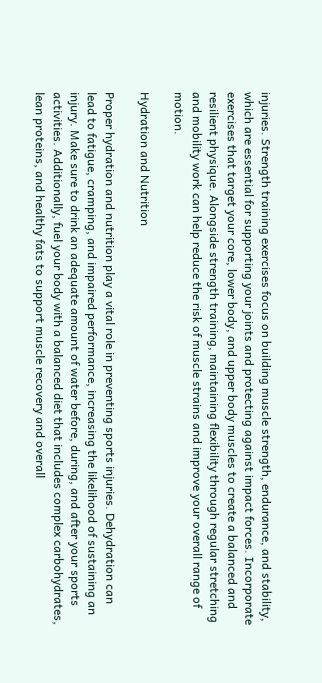injuries. Strength training exercises focus on building muscle strength, endurance, and stability, which are essential for supporting your joints and protecting against impact forces. Incorporate exercises that target your core, lower body, and upper body muscles to create a balanced and resilient physique. Alongside strength training, maintaining flexibility through regular stretching and mobility work can help reduce the risk of muscle strains and improve your overall range of motion.

Hydration and Nutrition

Proper hydration and nutrition play a vital role in preventing sports injuries. Dehydration can lead to fatigue, cramping, and impaired performance, increasing the likelihood of sustaining an injury. Make sure to drink an adequate amount of water before, during, and after your sports activities. Additionally, fuel your body with a balanced diet that includes complex carbohydrates, lean proteins, and healthy fats to support muscle recovery and overall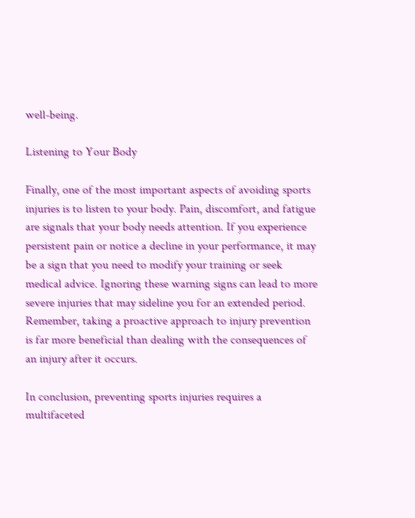well-being.

Listening to Your Body

Finally, one of the most important aspects of avoiding sports injuries is to listen to your body. Pain, discomfort, and fatigue are signals that your body needs attention. If you experience persistent pain or notice a decline in your performance, it may be a sign that you need to modify your training or seek medical advice. Ignoring these warning signs can lead to more severe injuries that may sideline you for an extended period. Remember, taking a proactive approach to injury prevention is far more beneficial than dealing with the consequences of an injury after it occurs.

In conclusion, preventing sports injuries requires a multifaceted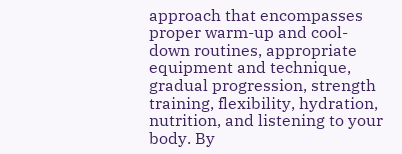approach that encompasses proper warm-up and cool-down routines, appropriate equipment and technique, gradual progression, strength training, flexibility, hydration, nutrition, and listening to your body. By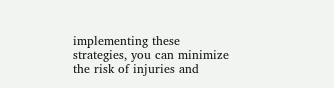implementing these strategies, you can minimize the risk of injuries and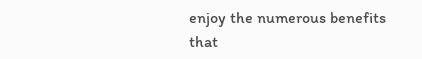enjoy the numerous benefits that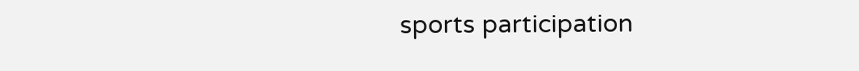sports participation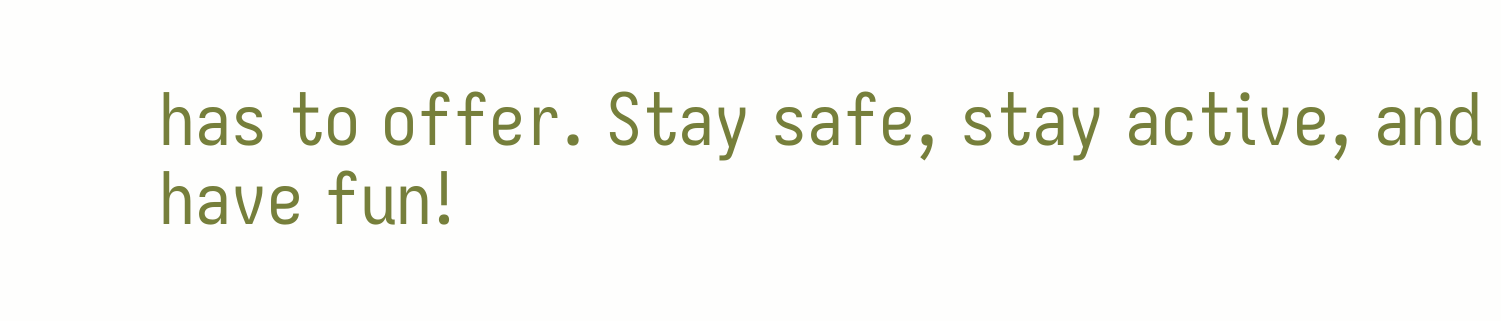has to offer. Stay safe, stay active, and have fun!